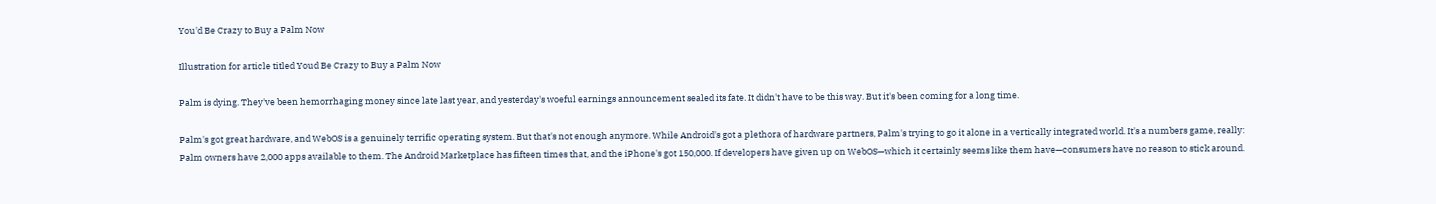You'd Be Crazy to Buy a Palm Now

Illustration for article titled Youd Be Crazy to Buy a Palm Now

Palm is dying. They've been hemorrhaging money since late last year, and yesterday's woeful earnings announcement sealed its fate. It didn't have to be this way. But it's been coming for a long time.

Palm's got great hardware, and WebOS is a genuinely terrific operating system. But that's not enough anymore. While Android's got a plethora of hardware partners, Palm's trying to go it alone in a vertically integrated world. It's a numbers game, really: Palm owners have 2,000 apps available to them. The Android Marketplace has fifteen times that, and the iPhone's got 150,000. If developers have given up on WebOS—which it certainly seems like them have—consumers have no reason to stick around.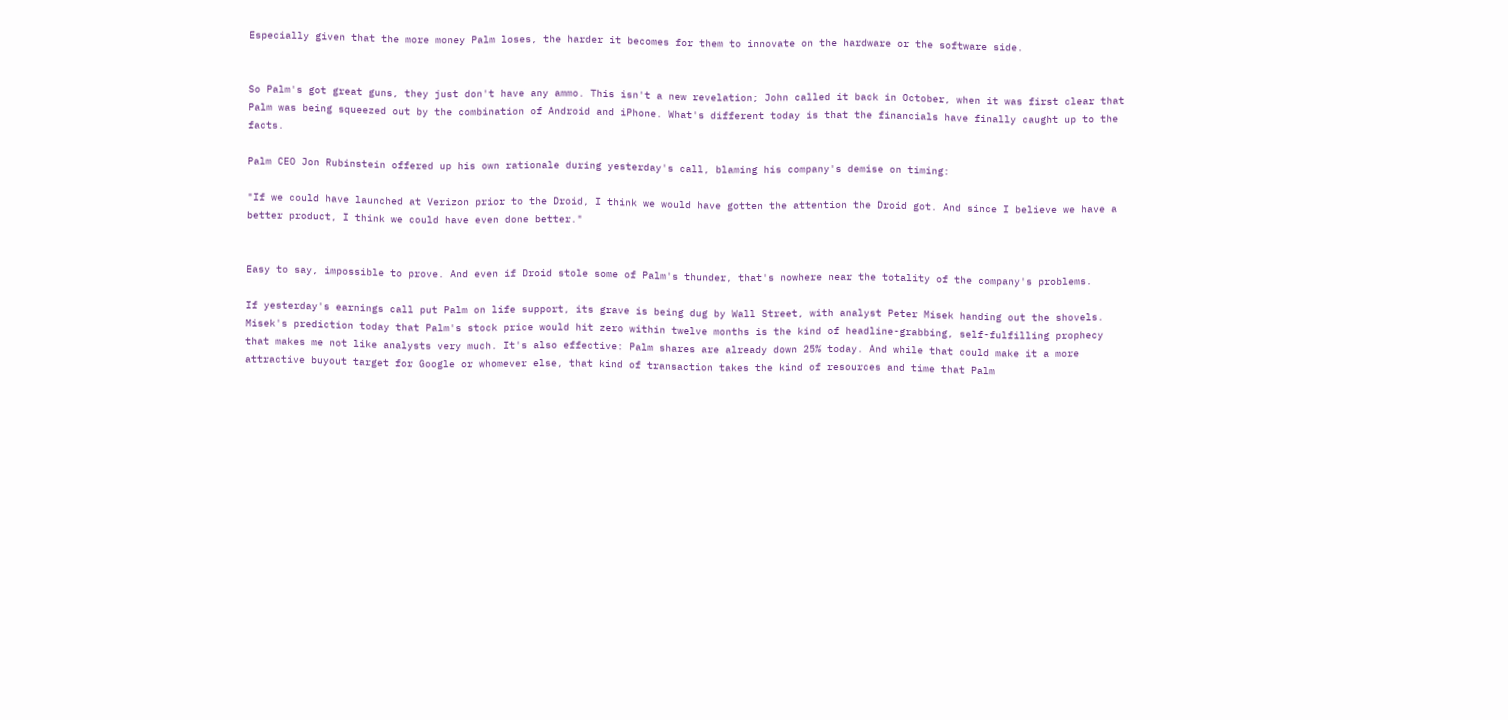Especially given that the more money Palm loses, the harder it becomes for them to innovate on the hardware or the software side.


So Palm's got great guns, they just don't have any ammo. This isn't a new revelation; John called it back in October, when it was first clear that Palm was being squeezed out by the combination of Android and iPhone. What's different today is that the financials have finally caught up to the facts.

Palm CEO Jon Rubinstein offered up his own rationale during yesterday's call, blaming his company's demise on timing:

"If we could have launched at Verizon prior to the Droid, I think we would have gotten the attention the Droid got. And since I believe we have a better product, I think we could have even done better."


Easy to say, impossible to prove. And even if Droid stole some of Palm's thunder, that's nowhere near the totality of the company's problems.

If yesterday's earnings call put Palm on life support, its grave is being dug by Wall Street, with analyst Peter Misek handing out the shovels. Misek's prediction today that Palm's stock price would hit zero within twelve months is the kind of headline-grabbing, self-fulfilling prophecy that makes me not like analysts very much. It's also effective: Palm shares are already down 25% today. And while that could make it a more attractive buyout target for Google or whomever else, that kind of transaction takes the kind of resources and time that Palm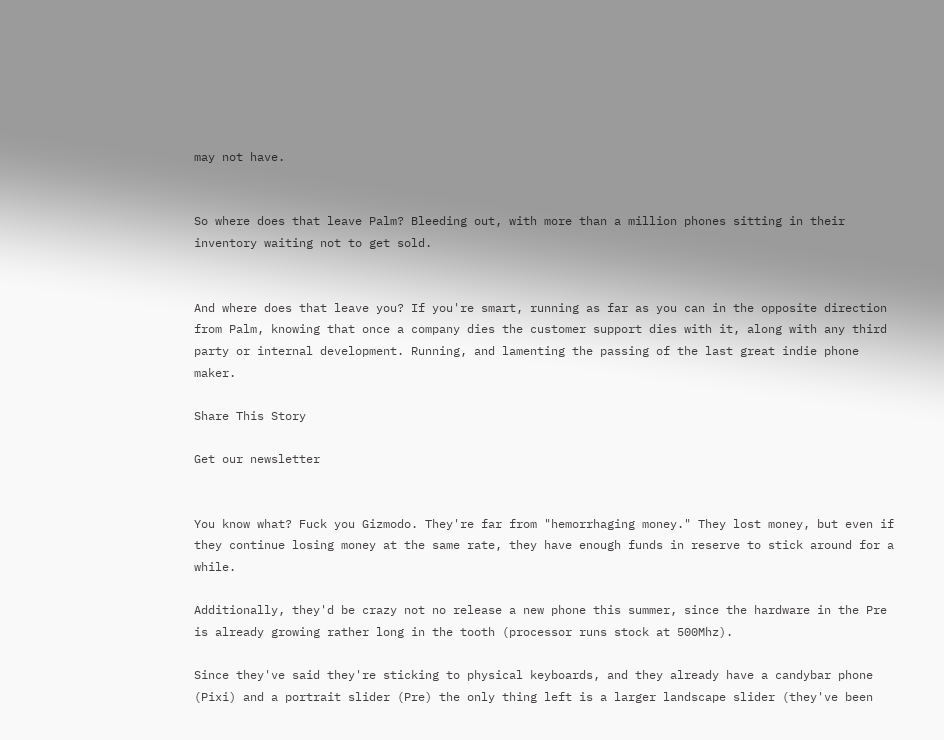may not have.


So where does that leave Palm? Bleeding out, with more than a million phones sitting in their inventory waiting not to get sold.


And where does that leave you? If you're smart, running as far as you can in the opposite direction from Palm, knowing that once a company dies the customer support dies with it, along with any third party or internal development. Running, and lamenting the passing of the last great indie phone maker.

Share This Story

Get our newsletter


You know what? Fuck you Gizmodo. They're far from "hemorrhaging money." They lost money, but even if they continue losing money at the same rate, they have enough funds in reserve to stick around for a while.

Additionally, they'd be crazy not no release a new phone this summer, since the hardware in the Pre is already growing rather long in the tooth (processor runs stock at 500Mhz).

Since they've said they're sticking to physical keyboards, and they already have a candybar phone (Pixi) and a portrait slider (Pre) the only thing left is a larger landscape slider (they've been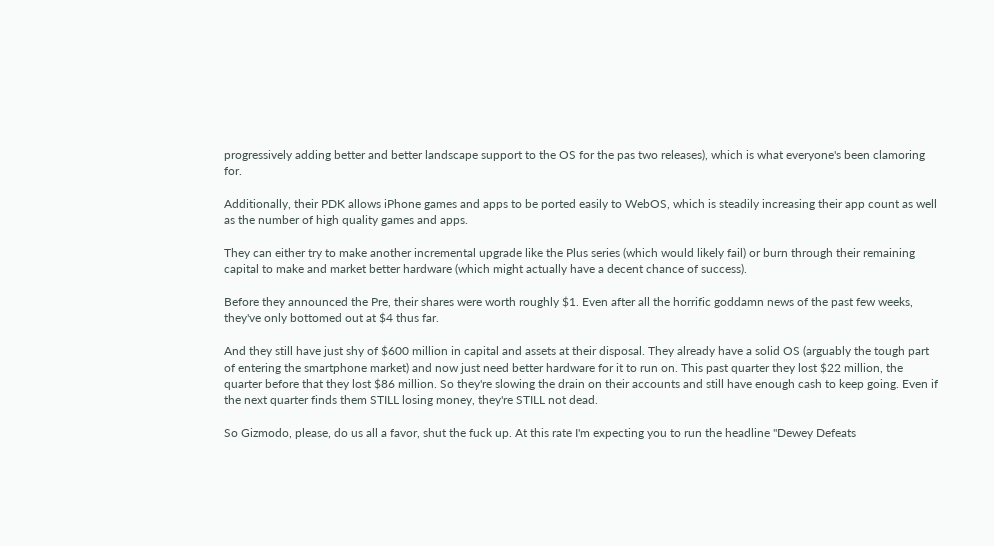progressively adding better and better landscape support to the OS for the pas two releases), which is what everyone's been clamoring for.

Additionally, their PDK allows iPhone games and apps to be ported easily to WebOS, which is steadily increasing their app count as well as the number of high quality games and apps.

They can either try to make another incremental upgrade like the Plus series (which would likely fail) or burn through their remaining capital to make and market better hardware (which might actually have a decent chance of success).

Before they announced the Pre, their shares were worth roughly $1. Even after all the horrific goddamn news of the past few weeks, they've only bottomed out at $4 thus far.

And they still have just shy of $600 million in capital and assets at their disposal. They already have a solid OS (arguably the tough part of entering the smartphone market) and now just need better hardware for it to run on. This past quarter they lost $22 million, the quarter before that they lost $86 million. So they're slowing the drain on their accounts and still have enough cash to keep going. Even if the next quarter finds them STILL losing money, they're STILL not dead.

So Gizmodo, please, do us all a favor, shut the fuck up. At this rate I'm expecting you to run the headline "Dewey Defeats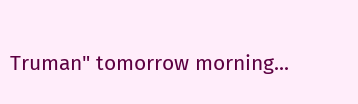Truman" tomorrow morning...